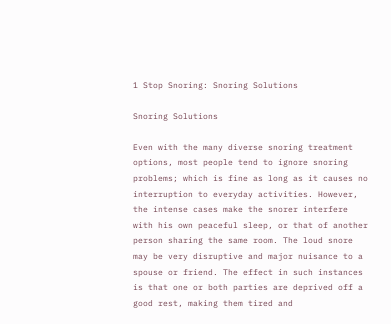1 Stop Snoring: Snoring Solutions

Snoring Solutions

Even with the many diverse snoring treatment options, most people tend to ignore snoring problems; which is fine as long as it causes no interruption to everyday activities. However, the intense cases make the snorer interfere with his own peaceful sleep, or that of another person sharing the same room. The loud snore may be very disruptive and major nuisance to a spouse or friend. The effect in such instances is that one or both parties are deprived off a good rest, making them tired and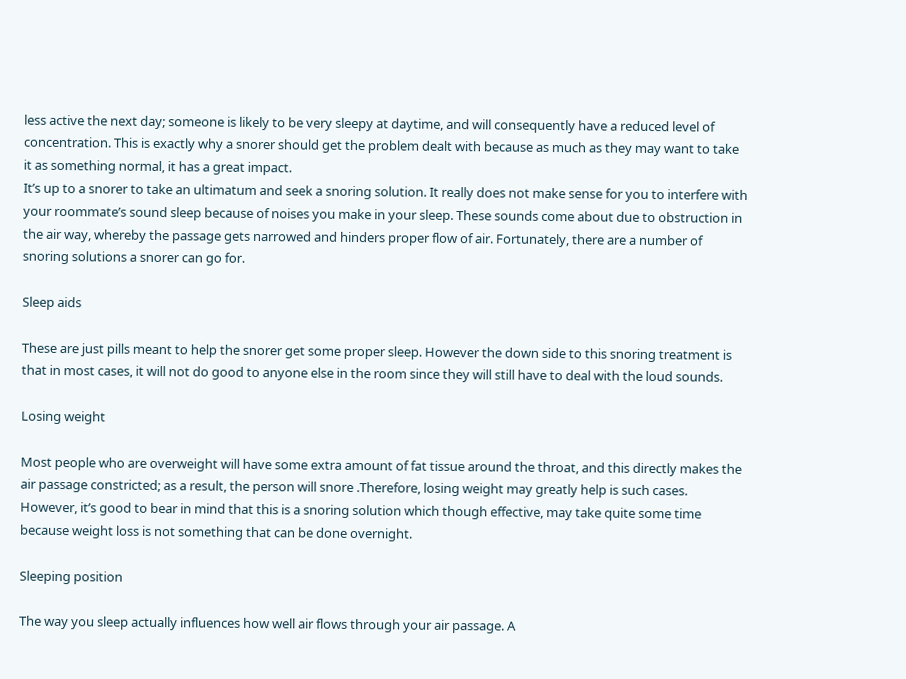less active the next day; someone is likely to be very sleepy at daytime, and will consequently have a reduced level of concentration. This is exactly why a snorer should get the problem dealt with because as much as they may want to take it as something normal, it has a great impact.
It’s up to a snorer to take an ultimatum and seek a snoring solution. It really does not make sense for you to interfere with your roommate’s sound sleep because of noises you make in your sleep. These sounds come about due to obstruction in the air way, whereby the passage gets narrowed and hinders proper flow of air. Fortunately, there are a number of snoring solutions a snorer can go for.

Sleep aids

These are just pills meant to help the snorer get some proper sleep. However the down side to this snoring treatment is that in most cases, it will not do good to anyone else in the room since they will still have to deal with the loud sounds.

Losing weight

Most people who are overweight will have some extra amount of fat tissue around the throat, and this directly makes the air passage constricted; as a result, the person will snore .Therefore, losing weight may greatly help is such cases. However, it’s good to bear in mind that this is a snoring solution which though effective, may take quite some time because weight loss is not something that can be done overnight.

Sleeping position

The way you sleep actually influences how well air flows through your air passage. A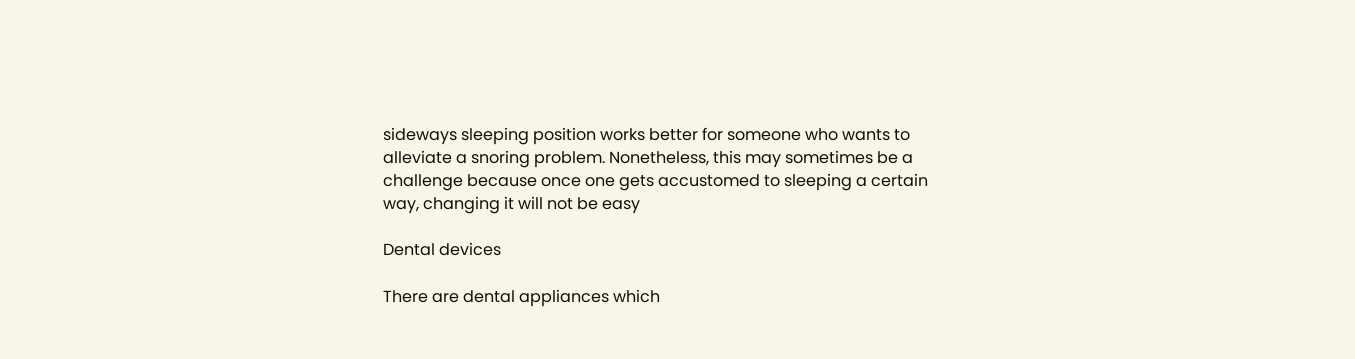sideways sleeping position works better for someone who wants to alleviate a snoring problem. Nonetheless, this may sometimes be a challenge because once one gets accustomed to sleeping a certain way, changing it will not be easy

Dental devices

There are dental appliances which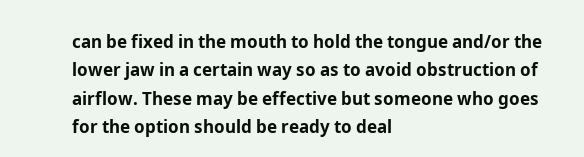can be fixed in the mouth to hold the tongue and/or the lower jaw in a certain way so as to avoid obstruction of airflow. These may be effective but someone who goes for the option should be ready to deal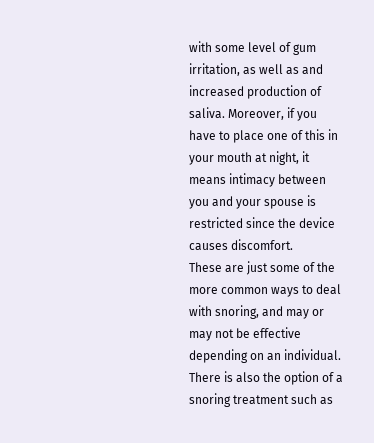with some level of gum irritation, as well as and increased production of saliva. Moreover, if you have to place one of this in your mouth at night, it means intimacy between you and your spouse is restricted since the device causes discomfort.
These are just some of the more common ways to deal with snoring, and may or may not be effective depending on an individual. There is also the option of a snoring treatment such as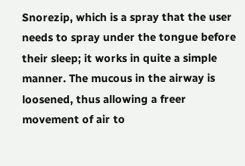Snorezip, which is a spray that the user needs to spray under the tongue before their sleep; it works in quite a simple manner. The mucous in the airway is loosened, thus allowing a freer movement of air to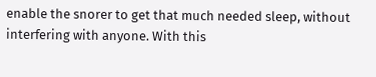enable the snorer to get that much needed sleep, without interfering with anyone. With this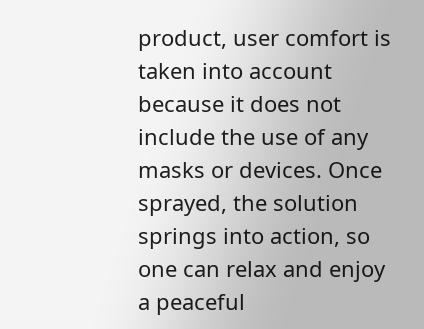product, user comfort is taken into account because it does not include the use of any masks or devices. Once sprayed, the solution springs into action, so one can relax and enjoy a peaceful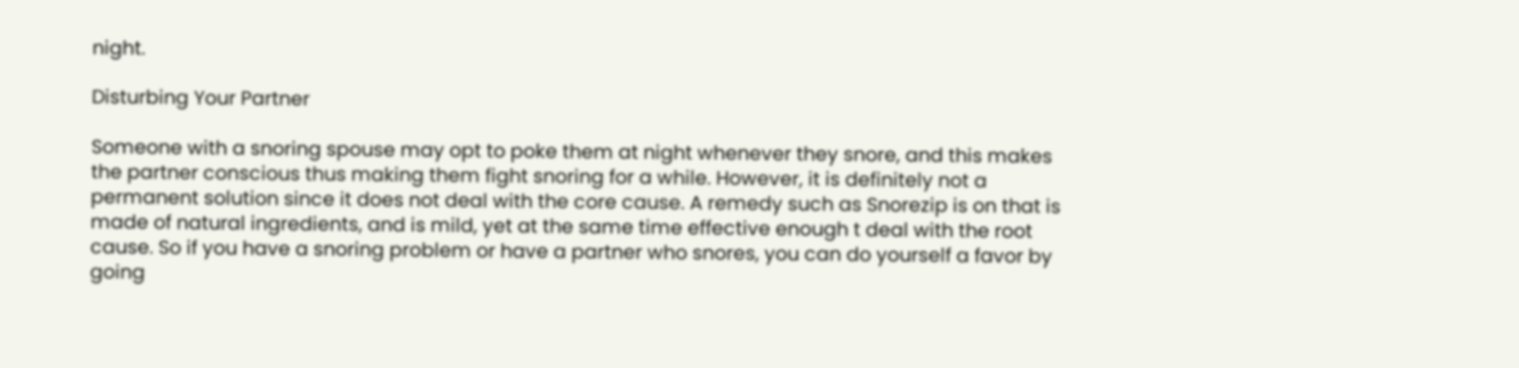night.

Disturbing Your Partner

Someone with a snoring spouse may opt to poke them at night whenever they snore, and this makes the partner conscious thus making them fight snoring for a while. However, it is definitely not a permanent solution since it does not deal with the core cause. A remedy such as Snorezip is on that is made of natural ingredients, and is mild, yet at the same time effective enough t deal with the root cause. So if you have a snoring problem or have a partner who snores, you can do yourself a favor by going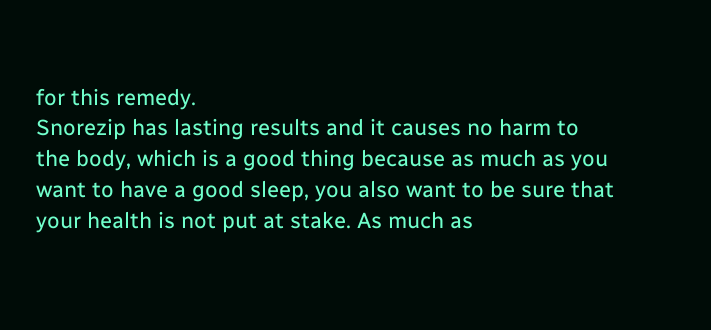for this remedy.
Snorezip has lasting results and it causes no harm to the body, which is a good thing because as much as you want to have a good sleep, you also want to be sure that your health is not put at stake. As much as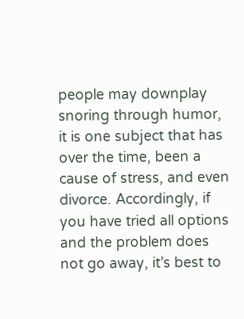people may downplay snoring through humor, it is one subject that has over the time, been a cause of stress, and even divorce. Accordingly, if you have tried all options and the problem does not go away, it’s best to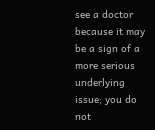see a doctor because it may be a sign of a more serious underlying issue; you do not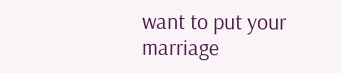want to put your marriage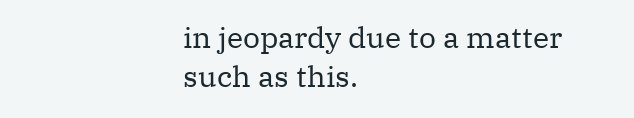in jeopardy due to a matter such as this.